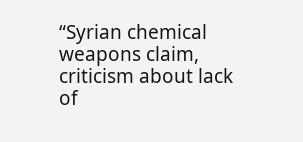“Syrian chemical weapons claim, criticism about lack of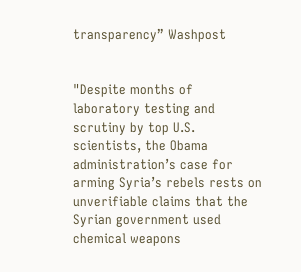transparency” Washpost


"Despite months of laboratory testing and scrutiny by top U.S. scientists, the Obama administration’s case for arming Syria’s rebels rests on unverifiable claims that the Syrian government used chemical weapons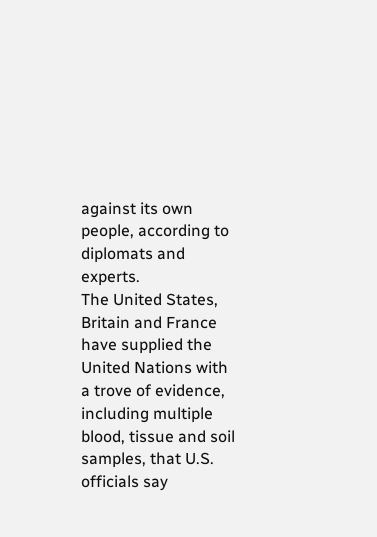against its own people, according to diplomats and experts.
The United States, Britain and France have supplied the United Nations with a trove of evidence, including multiple blood, tissue and soil samples, that U.S. officials say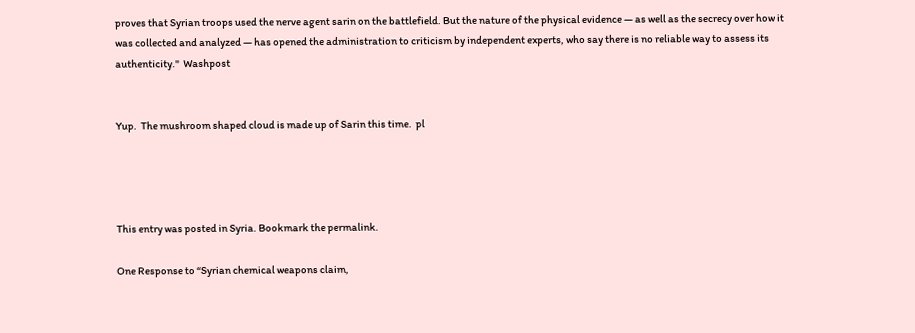proves that Syrian troops used the nerve agent sarin on the battlefield. But the nature of the physical evidence — as well as the secrecy over how it was collected and analyzed — has opened the administration to criticism by independent experts, who say there is no reliable way to assess its authenticity."  Washpost


Yup.  The mushroom shaped cloud is made up of Sarin this time.  pl




This entry was posted in Syria. Bookmark the permalink.

One Response to “Syrian chemical weapons claim,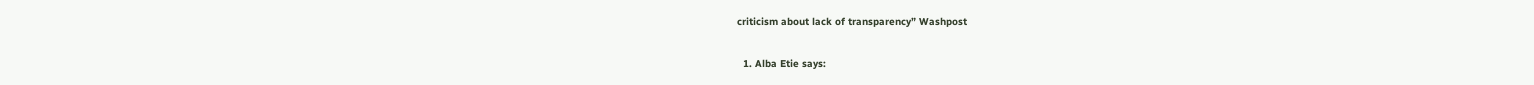criticism about lack of transparency” Washpost

  1. Alba Etie says: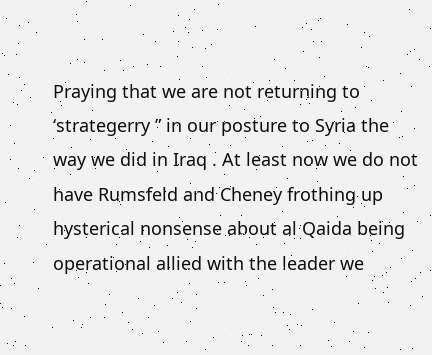Praying that we are not returning to ‘strategerry ” in our posture to Syria the way we did in Iraq . At least now we do not have Rumsfeld and Cheney frothing up hysterical nonsense about al Qaida being operational allied with the leader we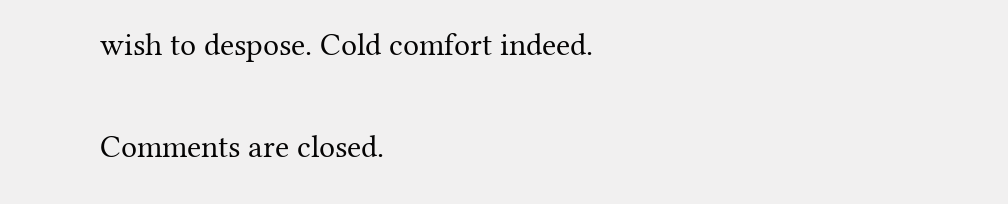wish to despose. Cold comfort indeed.

Comments are closed.